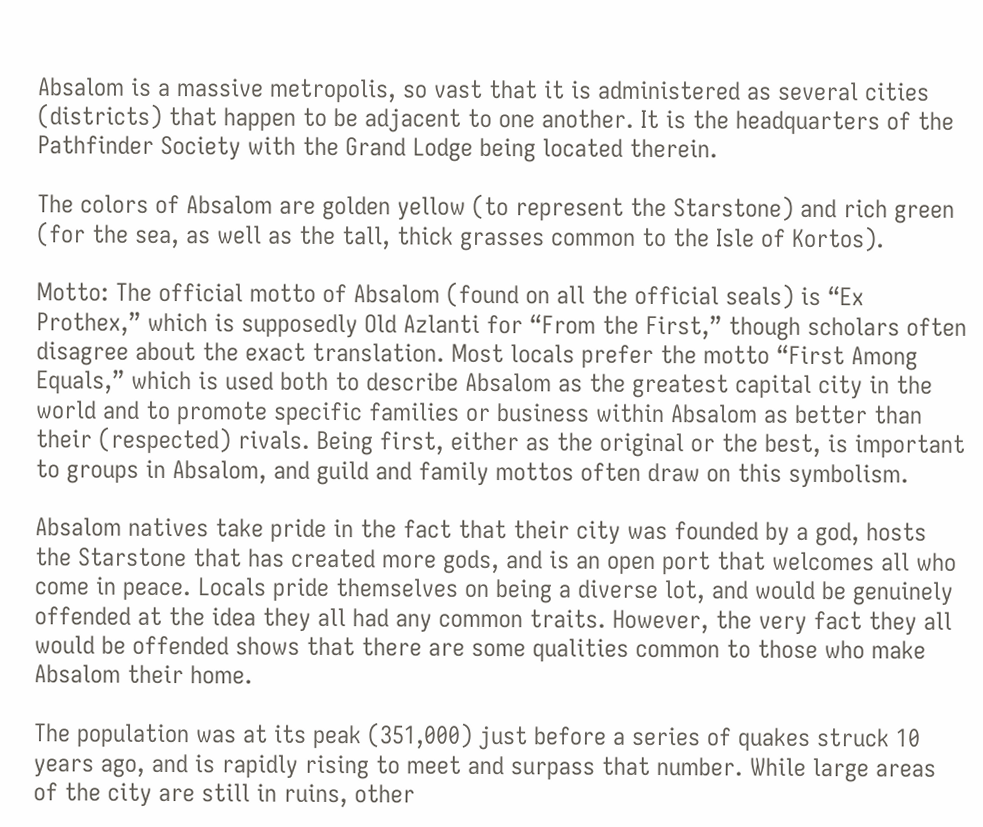Absalom is a massive metropolis, so vast that it is administered as several cities (districts) that happen to be adjacent to one another. It is the headquarters of the Pathfinder Society with the Grand Lodge being located therein.

The colors of Absalom are golden yellow (to represent the Starstone) and rich green (for the sea, as well as the tall, thick grasses common to the Isle of Kortos).

Motto: The official motto of Absalom (found on all the official seals) is “Ex Prothex,” which is supposedly Old Azlanti for “From the First,” though scholars often disagree about the exact translation. Most locals prefer the motto “First Among Equals,” which is used both to describe Absalom as the greatest capital city in the world and to promote specific families or business within Absalom as better than their (respected) rivals. Being first, either as the original or the best, is important to groups in Absalom, and guild and family mottos often draw on this symbolism.

Absalom natives take pride in the fact that their city was founded by a god, hosts the Starstone that has created more gods, and is an open port that welcomes all who come in peace. Locals pride themselves on being a diverse lot, and would be genuinely offended at the idea they all had any common traits. However, the very fact they all would be offended shows that there are some qualities common to those who make Absalom their home.

The population was at its peak (351,000) just before a series of quakes struck 10 years ago, and is rapidly rising to meet and surpass that number. While large areas of the city are still in ruins, other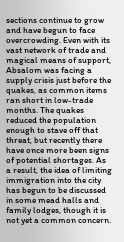sections continue to grow and have begun to face overcrowding. Even with its vast network of trade and magical means of support, Absalom was facing a supply crisis just before the quakes, as common items ran short in low-trade months. The quakes reduced the population enough to stave off that threat, but recently there have once more been signs of potential shortages. As a result, the idea of limiting immigration into the city has begun to be discussed in some mead halls and family lodges, though it is not yet a common concern.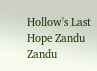Hollow's Last Hope Zandu Zandu